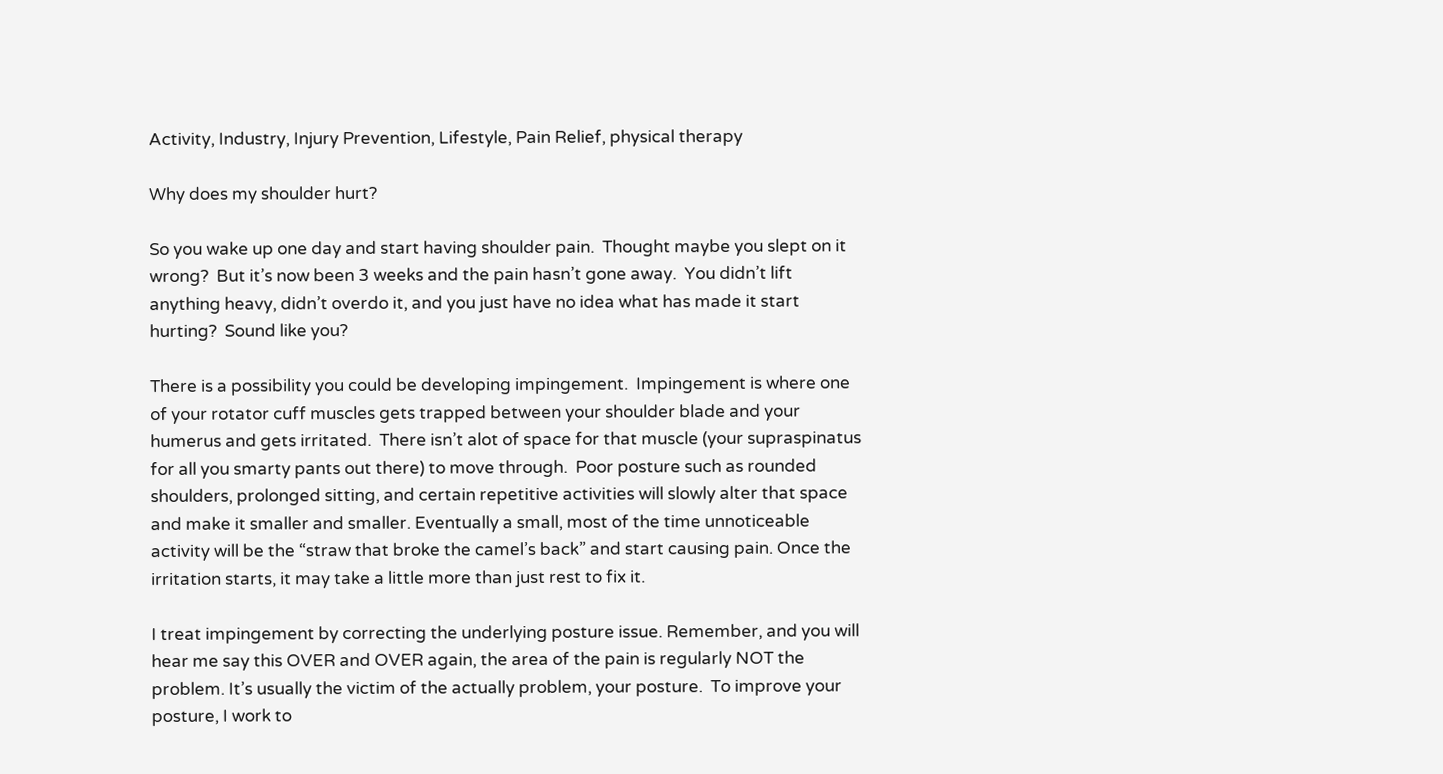Activity, Industry, Injury Prevention, Lifestyle, Pain Relief, physical therapy

Why does my shoulder hurt?

So you wake up one day and start having shoulder pain.  Thought maybe you slept on it wrong?  But it’s now been 3 weeks and the pain hasn’t gone away.  You didn’t lift anything heavy, didn’t overdo it, and you just have no idea what has made it start hurting?  Sound like you?

There is a possibility you could be developing impingement.  Impingement is where one of your rotator cuff muscles gets trapped between your shoulder blade and your humerus and gets irritated.  There isn’t alot of space for that muscle (your supraspinatus for all you smarty pants out there) to move through.  Poor posture such as rounded shoulders, prolonged sitting, and certain repetitive activities will slowly alter that space and make it smaller and smaller. Eventually a small, most of the time unnoticeable activity will be the “straw that broke the camel’s back” and start causing pain. Once the irritation starts, it may take a little more than just rest to fix it.

I treat impingement by correcting the underlying posture issue. Remember, and you will hear me say this OVER and OVER again, the area of the pain is regularly NOT the problem. It’s usually the victim of the actually problem, your posture.  To improve your posture, I work to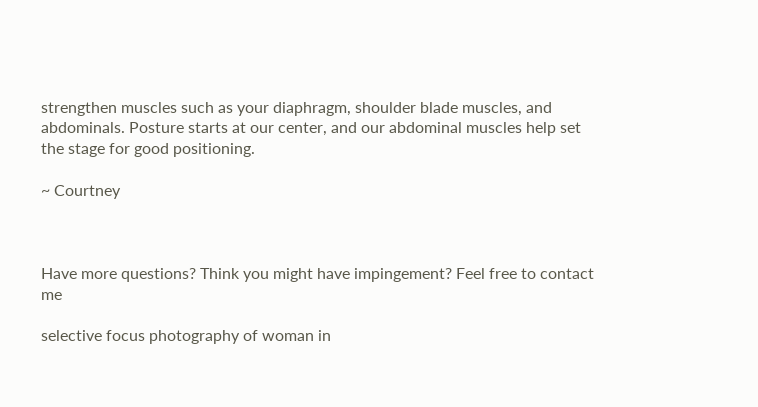strengthen muscles such as your diaphragm, shoulder blade muscles, and abdominals. Posture starts at our center, and our abdominal muscles help set the stage for good positioning.

~ Courtney



Have more questions? Think you might have impingement? Feel free to contact me

selective focus photography of woman in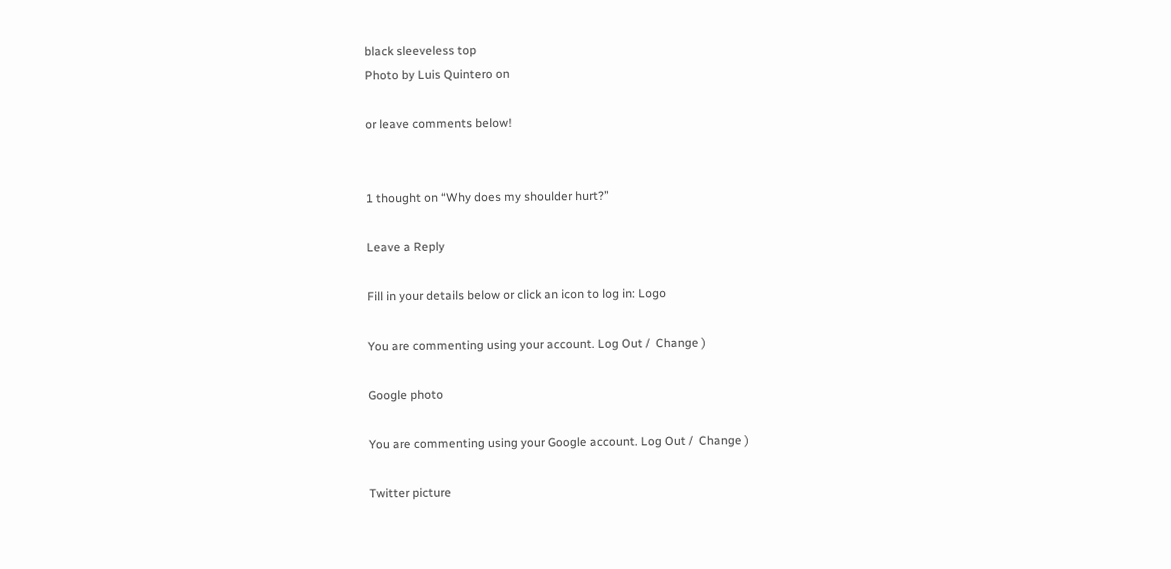black sleeveless top
Photo by Luis Quintero on

or leave comments below!


1 thought on “Why does my shoulder hurt?”

Leave a Reply

Fill in your details below or click an icon to log in: Logo

You are commenting using your account. Log Out /  Change )

Google photo

You are commenting using your Google account. Log Out /  Change )

Twitter picture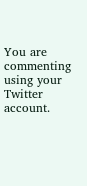You are commenting using your Twitter account.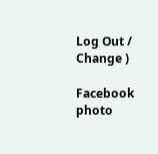Log Out /  Change )

Facebook photo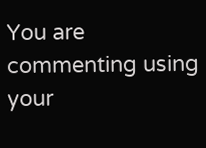You are commenting using your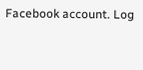Facebook account. Log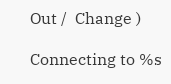Out /  Change )

Connecting to %s